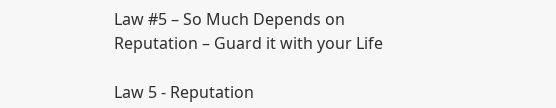Law #5 – So Much Depends on Reputation – Guard it with your Life

Law 5 - Reputation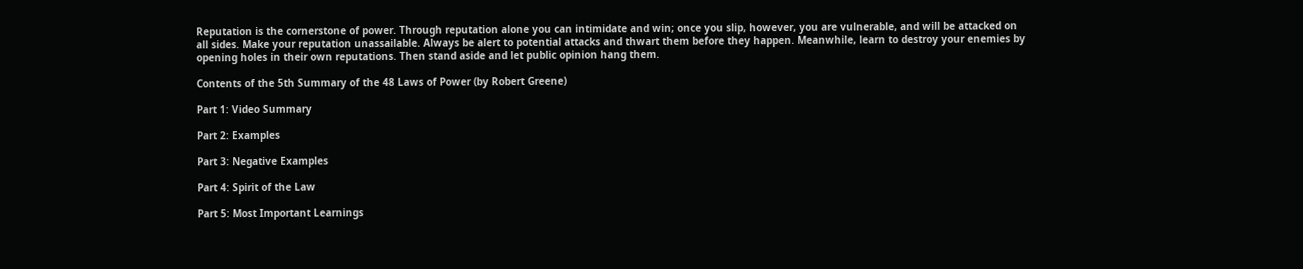Reputation is the cornerstone of power. Through reputation alone you can intimidate and win; once you slip, however, you are vulnerable, and will be attacked on all sides. Make your reputation unassailable. Always be alert to potential attacks and thwart them before they happen. Meanwhile, learn to destroy your enemies by opening holes in their own reputations. Then stand aside and let public opinion hang them.

Contents of the 5th Summary of the 48 Laws of Power (by Robert Greene)

Part 1: Video Summary

Part 2: Examples

Part 3: Negative Examples

Part 4: Spirit of the Law

Part 5: Most Important Learnings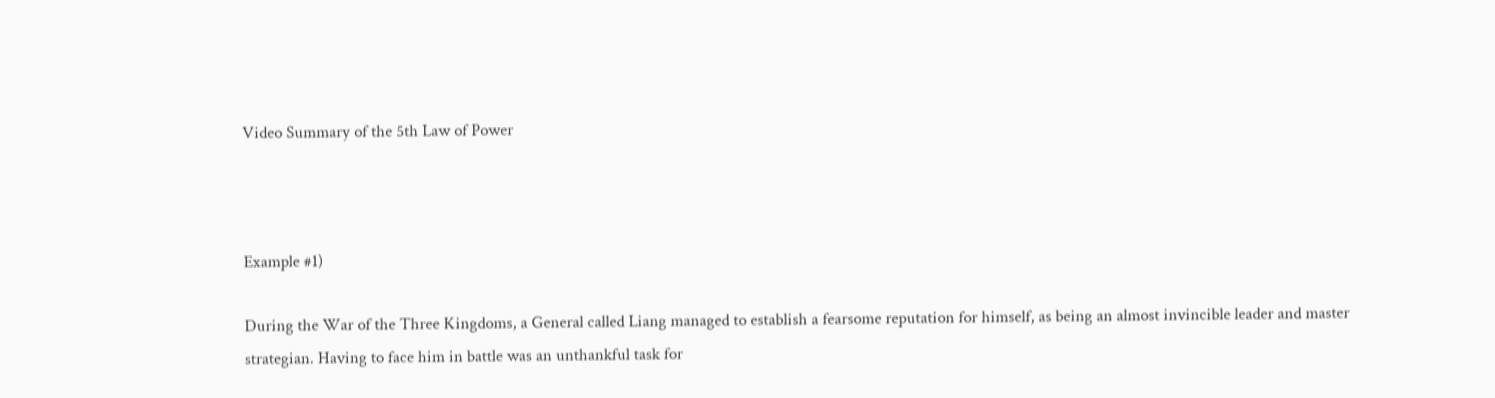Video Summary of the 5th Law of Power



Example #1)

During the War of the Three Kingdoms, a General called Liang managed to establish a fearsome reputation for himself, as being an almost invincible leader and master strategian. Having to face him in battle was an unthankful task for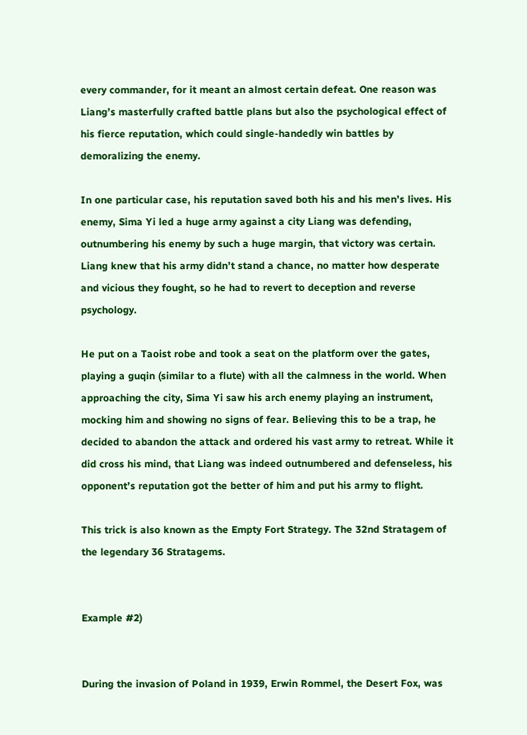every commander, for it meant an almost certain defeat. One reason was Liang’s masterfully crafted battle plans but also the psychological effect of his fierce reputation, which could single-handedly win battles by demoralizing the enemy.

In one particular case, his reputation saved both his and his men’s lives. His enemy, Sima Yi led a huge army against a city Liang was defending, outnumbering his enemy by such a huge margin, that victory was certain. Liang knew that his army didn’t stand a chance, no matter how desperate and vicious they fought, so he had to revert to deception and reverse psychology.

He put on a Taoist robe and took a seat on the platform over the gates, playing a guqin (similar to a flute) with all the calmness in the world. When approaching the city, Sima Yi saw his arch enemy playing an instrument, mocking him and showing no signs of fear. Believing this to be a trap, he decided to abandon the attack and ordered his vast army to retreat. While it did cross his mind, that Liang was indeed outnumbered and defenseless, his opponent’s reputation got the better of him and put his army to flight.

This trick is also known as the Empty Fort Strategy. The 32nd Stratagem of the legendary 36 Stratagems.


Example #2)


During the invasion of Poland in 1939, Erwin Rommel, the Desert Fox, was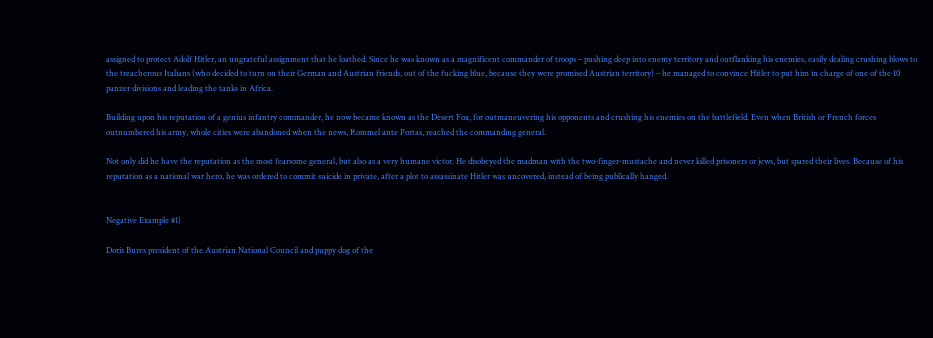assigned to protect Adolf Hitler, an ungrateful assignment that he loathed. Since he was known as a magnificent commander of troops – pushing deep into enemy territory and outflanking his enemies, easily dealing crushing blows to the treacherous Italians (who decided to turn on their German and Austrian friends, out of the fucking blue, because they were promised Austrian territory) – he managed to convince Hitler to put him in charge of one of the 10 panzer divisions and leading the tanks in Africa.

Building upon his reputation of a genius infantry commander, he now became known as the Desert Fox, for outmaneuvering his opponents and crushing his enemies on the battlefield. Even when British or French forces outnumbered his army, whole cities were abandoned when the news, Rommel ante Portas, reached the commanding general.

Not only did he have the reputation as the most fearsome general, but also as a very humane victor. He disobeyed the madman with the two-finger-mustache and never killed prisoners or jews, but spared their lives. Because of his reputation as a national war hero, he was ordered to commit suicide in private, after a plot to assassinate Hitler was uncovered, instead of being publically hanged.


Negative Example #1)

Doris Bures president of the Austrian National Council and puppy dog of the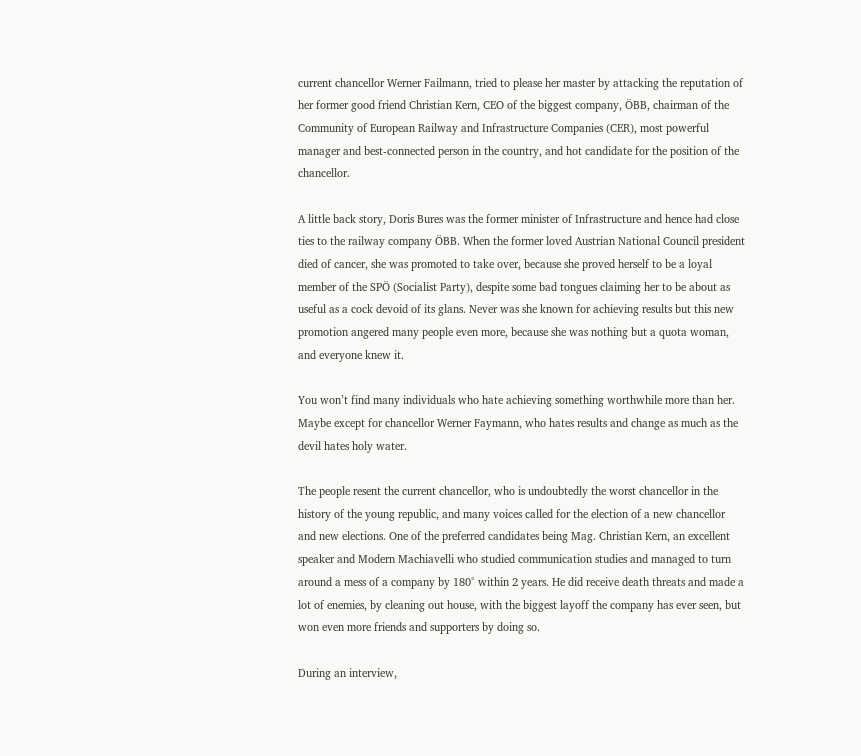current chancellor Werner Failmann, tried to please her master by attacking the reputation of her former good friend Christian Kern, CEO of the biggest company, ÖBB, chairman of the Community of European Railway and Infrastructure Companies (CER), most powerful manager and best-connected person in the country, and hot candidate for the position of the chancellor.

A little back story, Doris Bures was the former minister of Infrastructure and hence had close ties to the railway company ÖBB. When the former loved Austrian National Council president died of cancer, she was promoted to take over, because she proved herself to be a loyal member of the SPÖ (Socialist Party), despite some bad tongues claiming her to be about as useful as a cock devoid of its glans. Never was she known for achieving results but this new promotion angered many people even more, because she was nothing but a quota woman, and everyone knew it.

You won’t find many individuals who hate achieving something worthwhile more than her. Maybe except for chancellor Werner Faymann, who hates results and change as much as the devil hates holy water.

The people resent the current chancellor, who is undoubtedly the worst chancellor in the history of the young republic, and many voices called for the election of a new chancellor and new elections. One of the preferred candidates being Mag. Christian Kern, an excellent speaker and Modern Machiavelli who studied communication studies and managed to turn around a mess of a company by 180° within 2 years. He did receive death threats and made a lot of enemies, by cleaning out house, with the biggest layoff the company has ever seen, but won even more friends and supporters by doing so.

During an interview,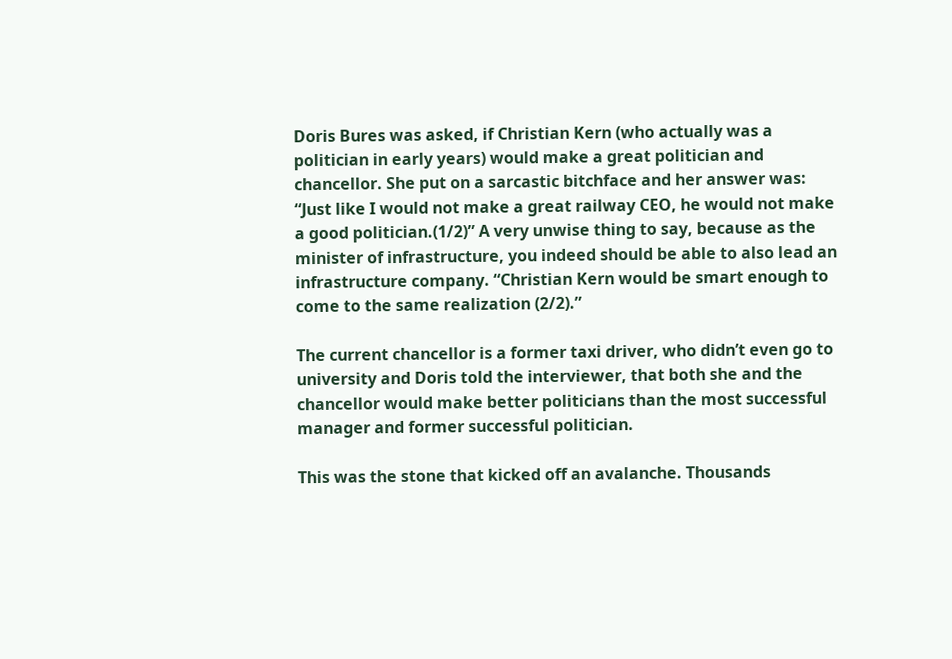Doris Bures was asked, if Christian Kern (who actually was a politician in early years) would make a great politician and chancellor. She put on a sarcastic bitchface and her answer was: “Just like I would not make a great railway CEO, he would not make a good politician.(1/2)” A very unwise thing to say, because as the minister of infrastructure, you indeed should be able to also lead an infrastructure company. “Christian Kern would be smart enough to come to the same realization (2/2).”

The current chancellor is a former taxi driver, who didn’t even go to university and Doris told the interviewer, that both she and the chancellor would make better politicians than the most successful manager and former successful politician.

This was the stone that kicked off an avalanche. Thousands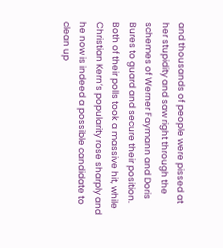and thousands of people were pissed at her stupidity and saw right through the schemes of Werner Faymann and Doris Bures to guard and secure their position. Both of their polls took a massive hit, while Christian Kern’s popularity rose sharply and he now is indeed a possible candidate to clean up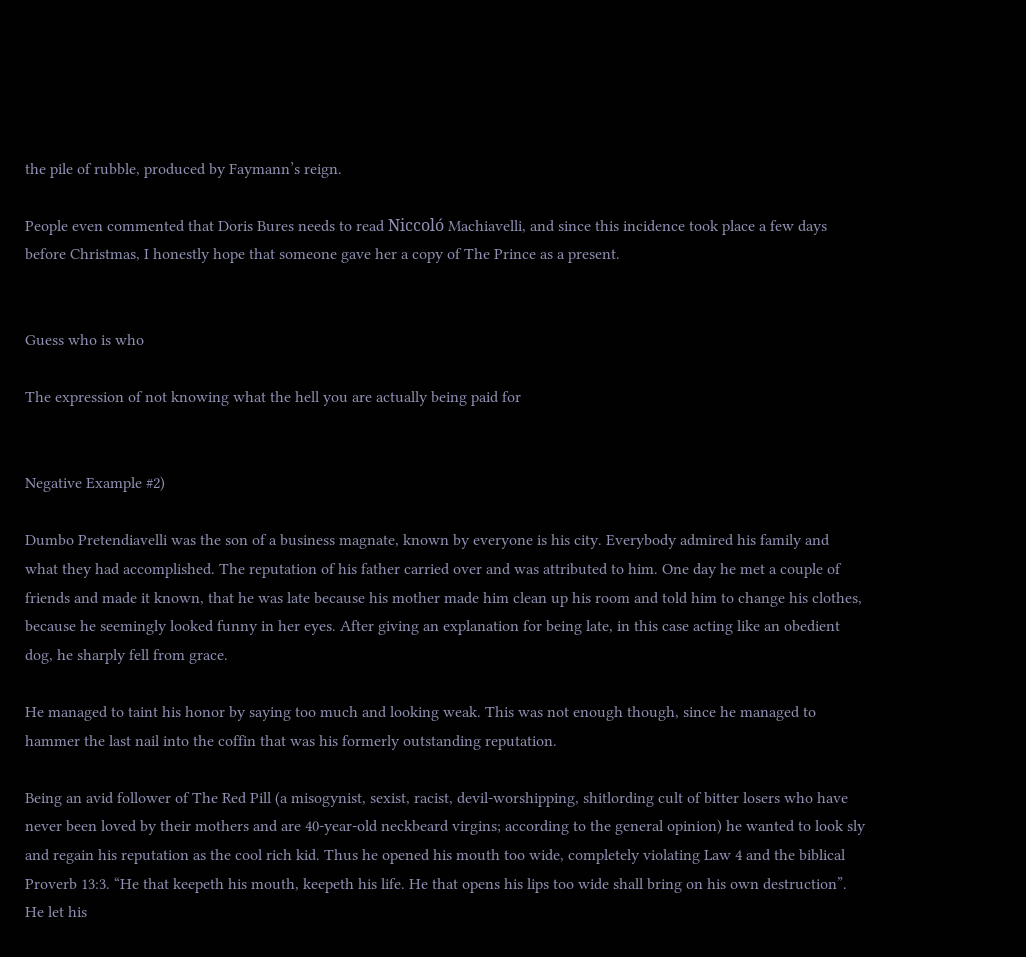the pile of rubble, produced by Faymann’s reign.

People even commented that Doris Bures needs to read Niccoló Machiavelli, and since this incidence took place a few days before Christmas, I honestly hope that someone gave her a copy of The Prince as a present.


Guess who is who

The expression of not knowing what the hell you are actually being paid for


Negative Example #2)

Dumbo Pretendiavelli was the son of a business magnate, known by everyone is his city. Everybody admired his family and what they had accomplished. The reputation of his father carried over and was attributed to him. One day he met a couple of friends and made it known, that he was late because his mother made him clean up his room and told him to change his clothes, because he seemingly looked funny in her eyes. After giving an explanation for being late, in this case acting like an obedient dog, he sharply fell from grace.

He managed to taint his honor by saying too much and looking weak. This was not enough though, since he managed to hammer the last nail into the coffin that was his formerly outstanding reputation.

Being an avid follower of The Red Pill (a misogynist, sexist, racist, devil-worshipping, shitlording cult of bitter losers who have never been loved by their mothers and are 40-year-old neckbeard virgins; according to the general opinion) he wanted to look sly and regain his reputation as the cool rich kid. Thus he opened his mouth too wide, completely violating Law 4 and the biblical Proverb 13:3. “He that keepeth his mouth, keepeth his life. He that opens his lips too wide shall bring on his own destruction”. He let his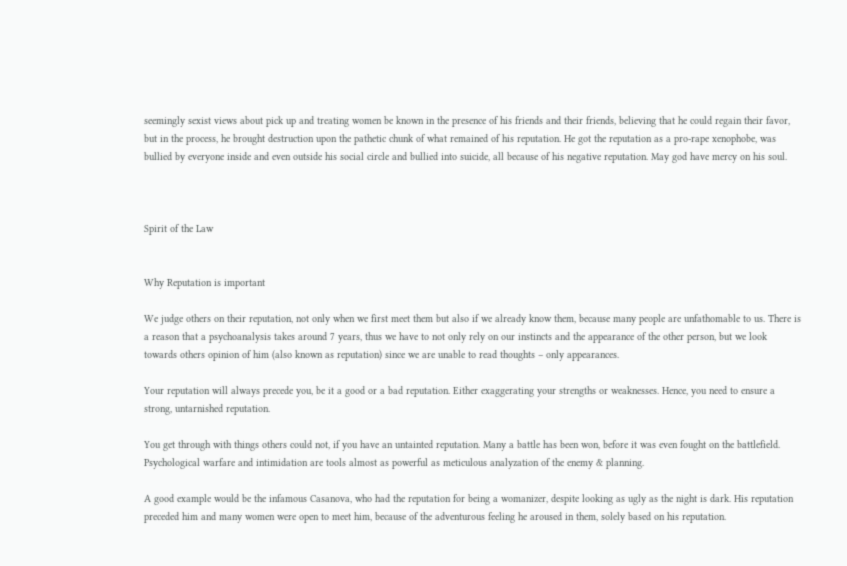seemingly sexist views about pick up and treating women be known in the presence of his friends and their friends, believing that he could regain their favor, but in the process, he brought destruction upon the pathetic chunk of what remained of his reputation. He got the reputation as a pro-rape xenophobe, was bullied by everyone inside and even outside his social circle and bullied into suicide, all because of his negative reputation. May god have mercy on his soul.



Spirit of the Law


Why Reputation is important

We judge others on their reputation, not only when we first meet them but also if we already know them, because many people are unfathomable to us. There is a reason that a psychoanalysis takes around 7 years, thus we have to not only rely on our instincts and the appearance of the other person, but we look towards others opinion of him (also known as reputation) since we are unable to read thoughts – only appearances.

Your reputation will always precede you, be it a good or a bad reputation. Either exaggerating your strengths or weaknesses. Hence, you need to ensure a strong, untarnished reputation.

You get through with things others could not, if you have an untainted reputation. Many a battle has been won, before it was even fought on the battlefield. Psychological warfare and intimidation are tools almost as powerful as meticulous analyzation of the enemy & planning.

A good example would be the infamous Casanova, who had the reputation for being a womanizer, despite looking as ugly as the night is dark. His reputation preceded him and many women were open to meet him, because of the adventurous feeling he aroused in them, solely based on his reputation.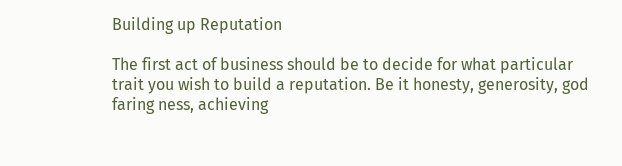Building up Reputation

The first act of business should be to decide for what particular trait you wish to build a reputation. Be it honesty, generosity, god faring ness, achieving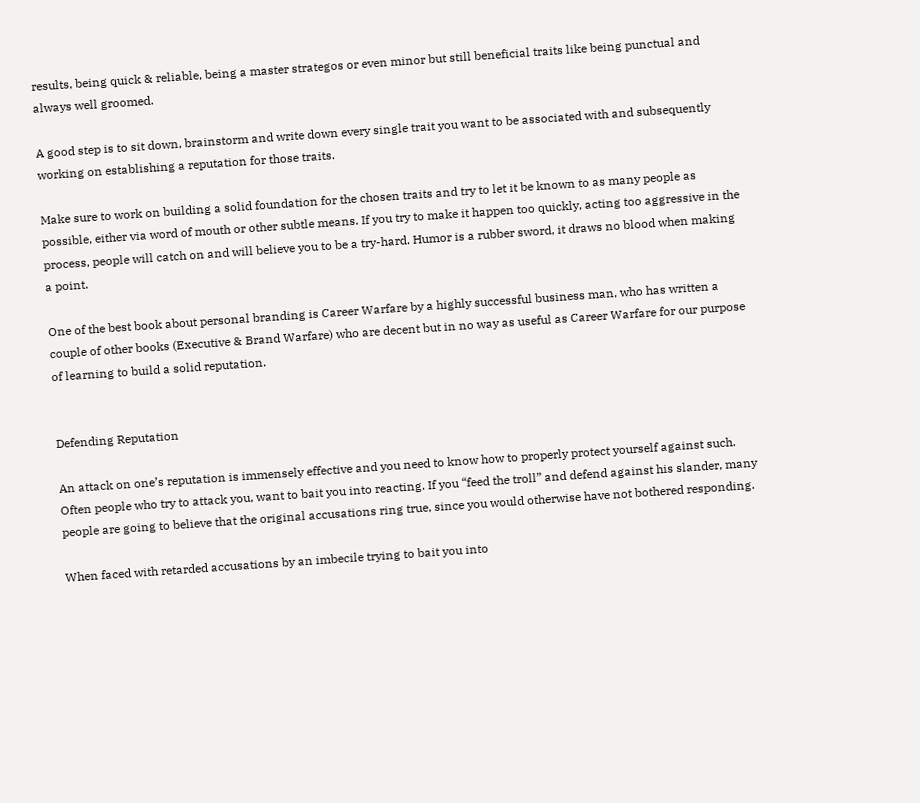results, being quick & reliable, being a master strategos or even minor but still beneficial traits like being punctual and always well groomed.

A good step is to sit down, brainstorm and write down every single trait you want to be associated with and subsequently working on establishing a reputation for those traits.

Make sure to work on building a solid foundation for the chosen traits and try to let it be known to as many people as possible, either via word of mouth or other subtle means. If you try to make it happen too quickly, acting too aggressive in the process, people will catch on and will believe you to be a try-hard. Humor is a rubber sword, it draws no blood when making a point.

One of the best book about personal branding is Career Warfare by a highly successful business man, who has written a couple of other books (Executive & Brand Warfare) who are decent but in no way as useful as Career Warfare for our purpose of learning to build a solid reputation.


Defending Reputation

An attack on one’s reputation is immensely effective and you need to know how to properly protect yourself against such. Often people who try to attack you, want to bait you into reacting. If you “feed the troll” and defend against his slander, many people are going to believe that the original accusations ring true, since you would otherwise have not bothered responding.

When faced with retarded accusations by an imbecile trying to bait you into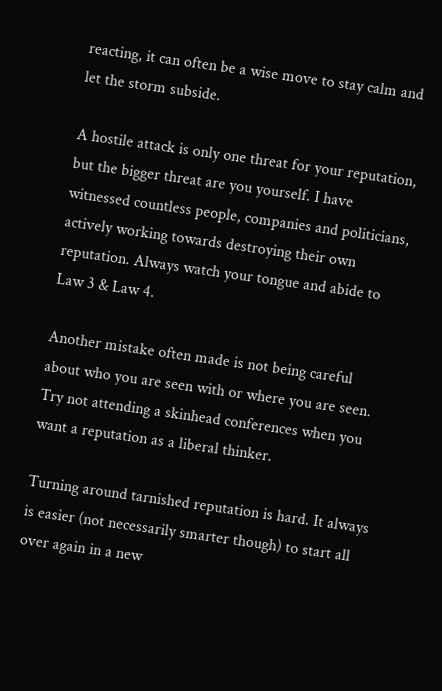reacting, it can often be a wise move to stay calm and let the storm subside.

A hostile attack is only one threat for your reputation, but the bigger threat are you yourself. I have witnessed countless people, companies and politicians, actively working towards destroying their own reputation. Always watch your tongue and abide to Law 3 & Law 4.

Another mistake often made is not being careful about who you are seen with or where you are seen. Try not attending a skinhead conferences when you want a reputation as a liberal thinker.

Turning around tarnished reputation is hard. It always is easier (not necessarily smarter though) to start all over again in a new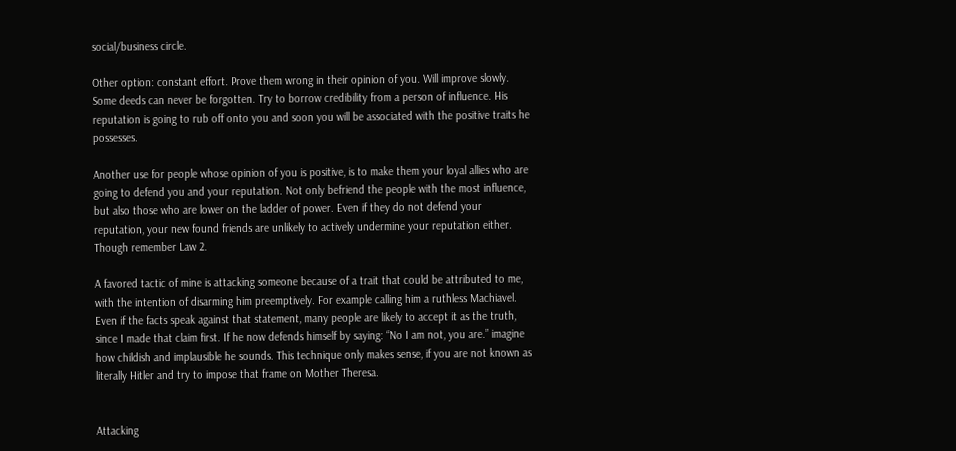social/business circle.

Other option: constant effort. Prove them wrong in their opinion of you. Will improve slowly. Some deeds can never be forgotten. Try to borrow credibility from a person of influence. His reputation is going to rub off onto you and soon you will be associated with the positive traits he possesses.

Another use for people whose opinion of you is positive, is to make them your loyal allies who are going to defend you and your reputation. Not only befriend the people with the most influence, but also those who are lower on the ladder of power. Even if they do not defend your reputation, your new found friends are unlikely to actively undermine your reputation either. Though remember Law 2.

A favored tactic of mine is attacking someone because of a trait that could be attributed to me, with the intention of disarming him preemptively. For example calling him a ruthless Machiavel. Even if the facts speak against that statement, many people are likely to accept it as the truth, since I made that claim first. If he now defends himself by saying: “No I am not, you are.” imagine how childish and implausible he sounds. This technique only makes sense, if you are not known as literally Hitler and try to impose that frame on Mother Theresa.


Attacking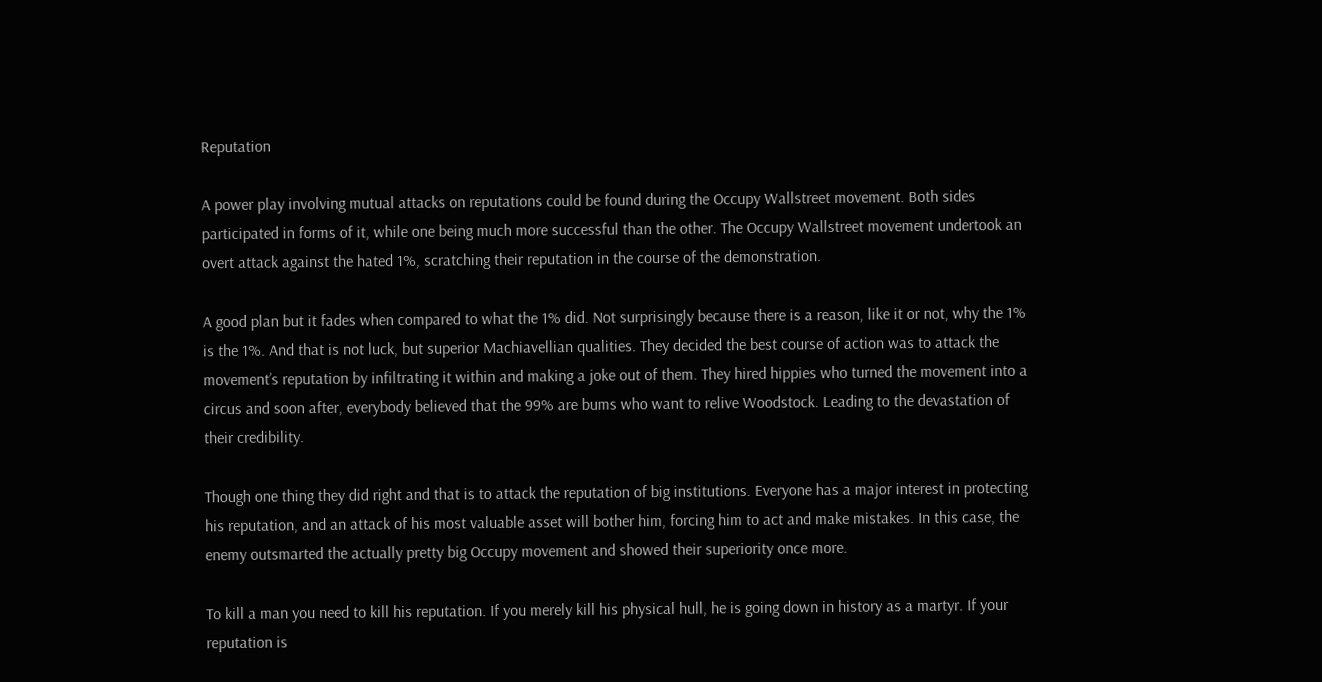Reputation

A power play involving mutual attacks on reputations could be found during the Occupy Wallstreet movement. Both sides participated in forms of it, while one being much more successful than the other. The Occupy Wallstreet movement undertook an overt attack against the hated 1%, scratching their reputation in the course of the demonstration.

A good plan but it fades when compared to what the 1% did. Not surprisingly because there is a reason, like it or not, why the 1% is the 1%. And that is not luck, but superior Machiavellian qualities. They decided the best course of action was to attack the movement’s reputation by infiltrating it within and making a joke out of them. They hired hippies who turned the movement into a circus and soon after, everybody believed that the 99% are bums who want to relive Woodstock. Leading to the devastation of their credibility.

Though one thing they did right and that is to attack the reputation of big institutions. Everyone has a major interest in protecting his reputation, and an attack of his most valuable asset will bother him, forcing him to act and make mistakes. In this case, the enemy outsmarted the actually pretty big Occupy movement and showed their superiority once more.

To kill a man you need to kill his reputation. If you merely kill his physical hull, he is going down in history as a martyr. If your reputation is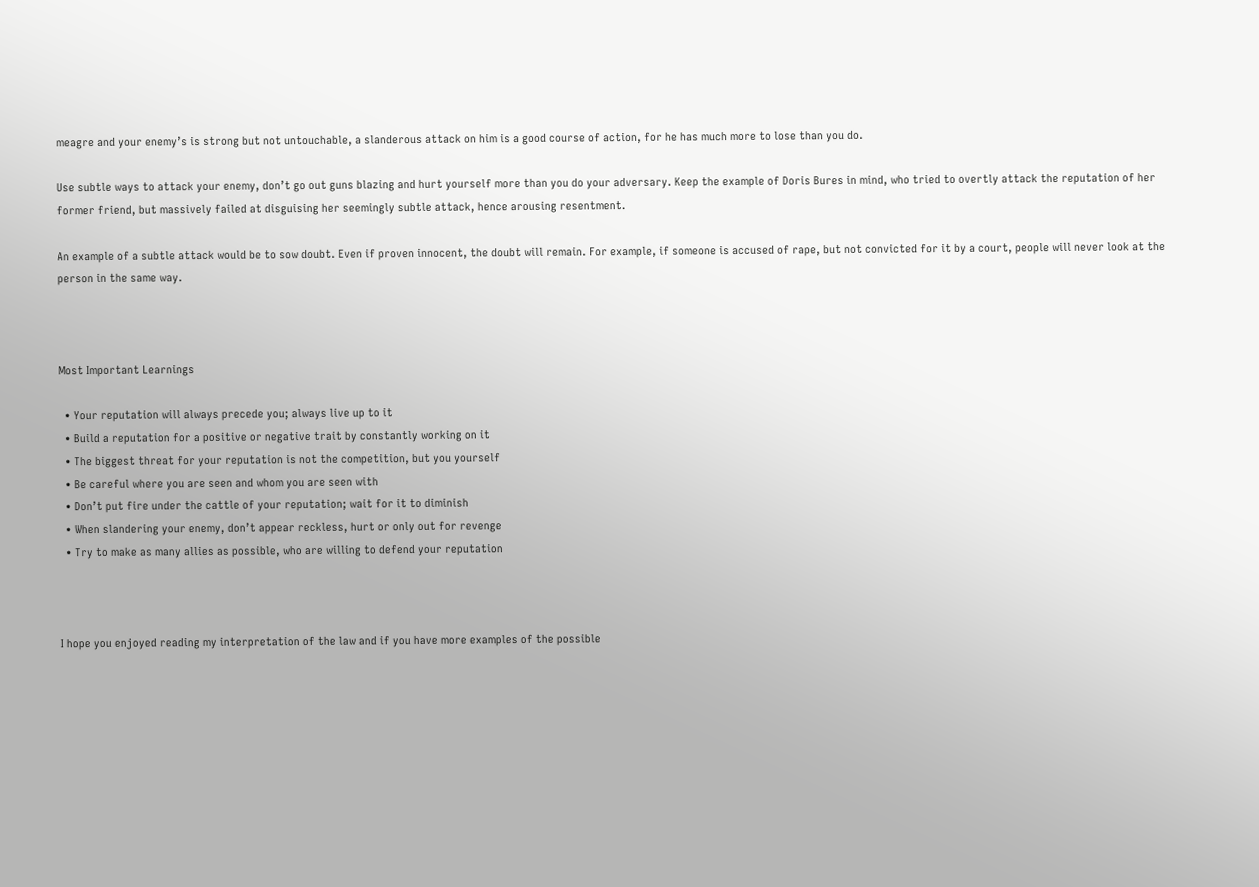meagre and your enemy’s is strong but not untouchable, a slanderous attack on him is a good course of action, for he has much more to lose than you do.

Use subtle ways to attack your enemy, don’t go out guns blazing and hurt yourself more than you do your adversary. Keep the example of Doris Bures in mind, who tried to overtly attack the reputation of her former friend, but massively failed at disguising her seemingly subtle attack, hence arousing resentment.

An example of a subtle attack would be to sow doubt. Even if proven innocent, the doubt will remain. For example, if someone is accused of rape, but not convicted for it by a court, people will never look at the person in the same way.



Most Important Learnings

  • Your reputation will always precede you; always live up to it
  • Build a reputation for a positive or negative trait by constantly working on it
  • The biggest threat for your reputation is not the competition, but you yourself
  • Be careful where you are seen and whom you are seen with
  • Don’t put fire under the cattle of your reputation; wait for it to diminish
  • When slandering your enemy, don’t appear reckless, hurt or only out for revenge
  • Try to make as many allies as possible, who are willing to defend your reputation



I hope you enjoyed reading my interpretation of the law and if you have more examples of the possible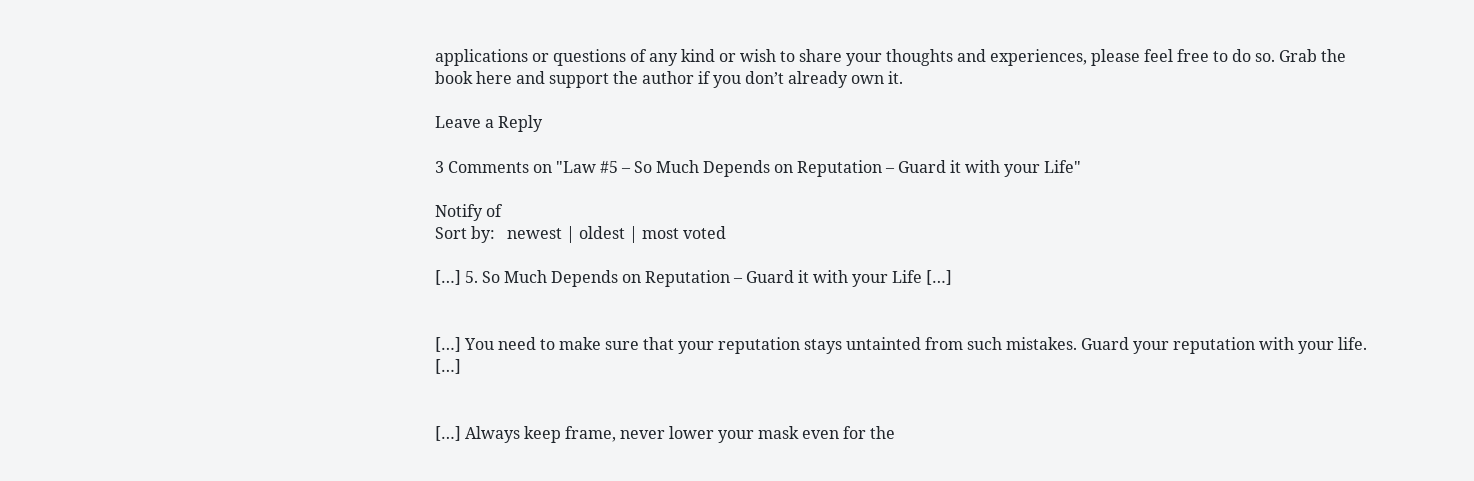applications or questions of any kind or wish to share your thoughts and experiences, please feel free to do so. Grab the book here and support the author if you don’t already own it.

Leave a Reply

3 Comments on "Law #5 – So Much Depends on Reputation – Guard it with your Life"

Notify of
Sort by:   newest | oldest | most voted

[…] 5. So Much Depends on Reputation – Guard it with your Life […]


[…] You need to make sure that your reputation stays untainted from such mistakes. Guard your reputation with your life. […]


[…] Always keep frame, never lower your mask even for the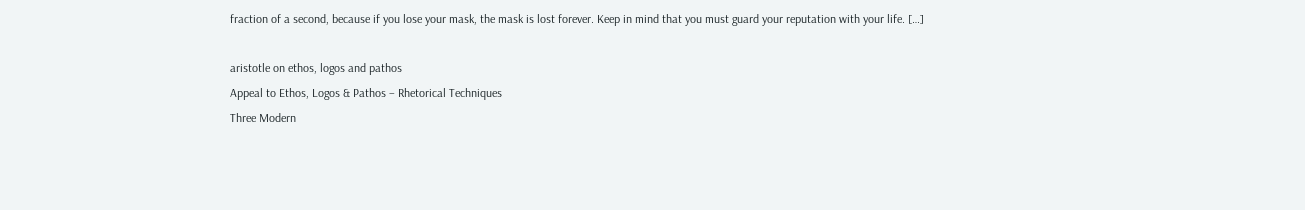fraction of a second, because if you lose your mask, the mask is lost forever. Keep in mind that you must guard your reputation with your life. […]

aristotle on ethos, logos and pathos
Appeal to Ethos, Logos & Pathos – Rhetorical Techniques
Three Modern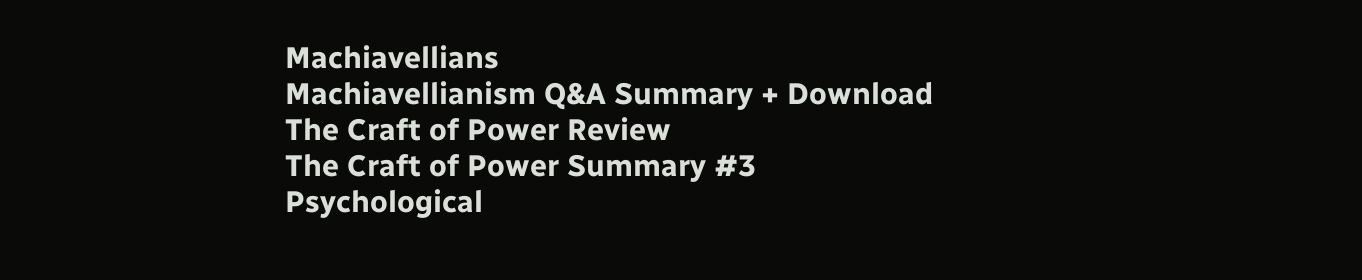Machiavellians
Machiavellianism Q&A Summary + Download
The Craft of Power Review
The Craft of Power Summary #3
Psychological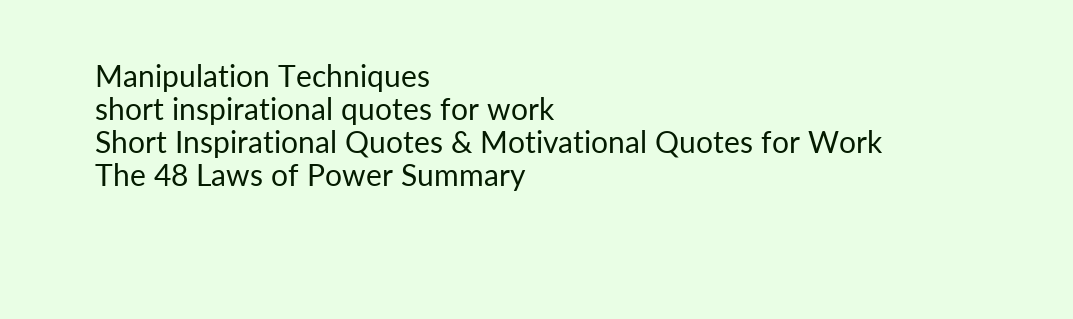Manipulation Techniques
short inspirational quotes for work
Short Inspirational Quotes & Motivational Quotes for Work
The 48 Laws of Power Summary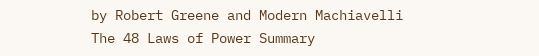by Robert Greene and Modern Machiavelli
The 48 Laws of Power Summary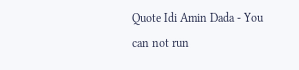Quote Idi Amin Dada - You can not run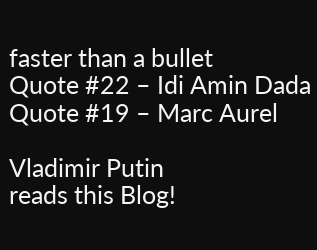faster than a bullet
Quote #22 – Idi Amin Dada
Quote #19 – Marc Aurel

Vladimir Putin
reads this Blog!